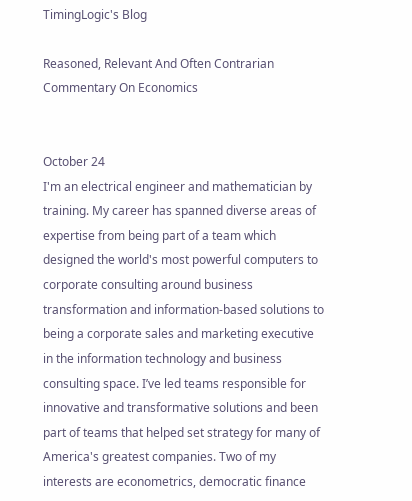TimingLogic's Blog

Reasoned, Relevant And Often Contrarian Commentary On Economics


October 24
I'm an electrical engineer and mathematician by training. My career has spanned diverse areas of expertise from being part of a team which designed the world's most powerful computers to corporate consulting around business transformation and information-based solutions to being a corporate sales and marketing executive in the information technology and business consulting space. I’ve led teams responsible for innovative and transformative solutions and been part of teams that helped set strategy for many of America's greatest companies. Two of my interests are econometrics, democratic finance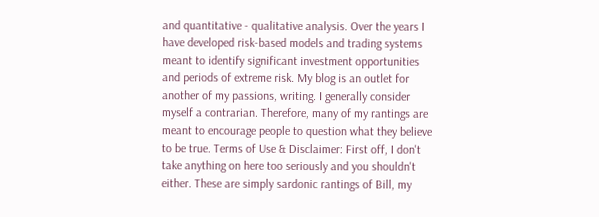and quantitative - qualitative analysis. Over the years I have developed risk-based models and trading systems meant to identify significant investment opportunities and periods of extreme risk. My blog is an outlet for another of my passions, writing. I generally consider myself a contrarian. Therefore, many of my rantings are meant to encourage people to question what they believe to be true. Terms of Use & Disclaimer: First off, I don't take anything on here too seriously and you shouldn't either. These are simply sardonic rantings of Bill, my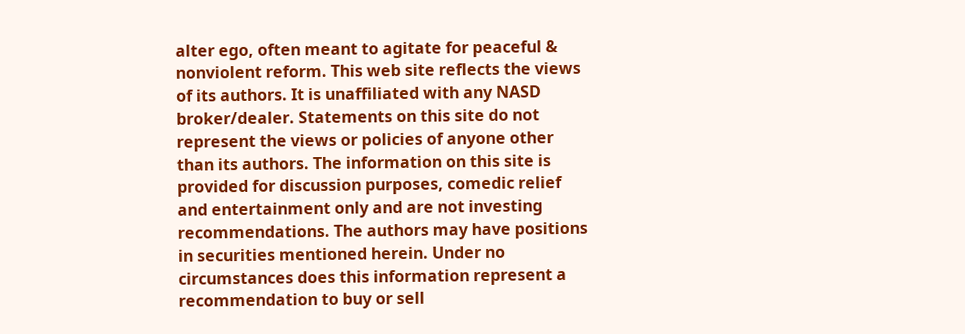alter ego, often meant to agitate for peaceful & nonviolent reform. This web site reflects the views of its authors. It is unaffiliated with any NASD broker/dealer. Statements on this site do not represent the views or policies of anyone other than its authors. The information on this site is provided for discussion purposes, comedic relief and entertainment only and are not investing recommendations. The authors may have positions in securities mentioned herein. Under no circumstances does this information represent a recommendation to buy or sell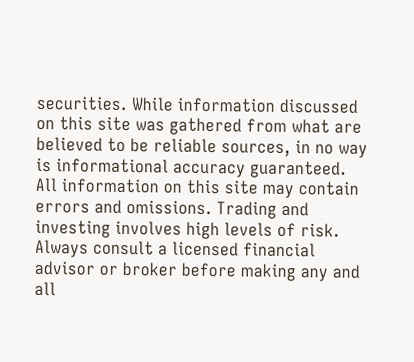securities. While information discussed on this site was gathered from what are believed to be reliable sources, in no way is informational accuracy guaranteed. All information on this site may contain errors and omissions. Trading and investing involves high levels of risk. Always consult a licensed financial advisor or broker before making any and all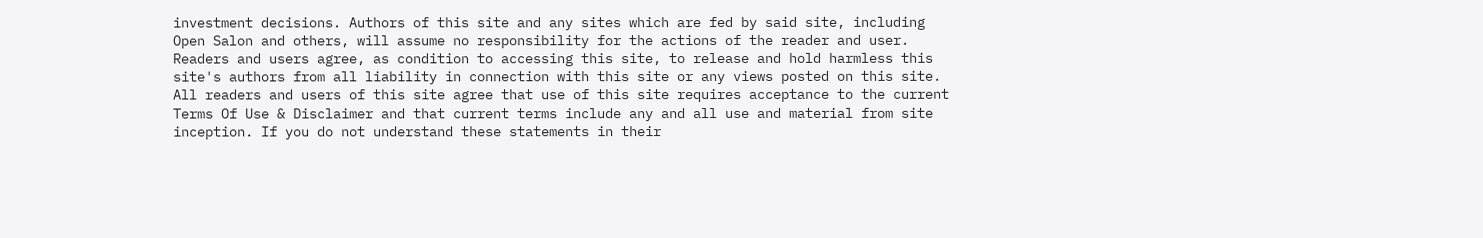investment decisions. Authors of this site and any sites which are fed by said site, including Open Salon and others, will assume no responsibility for the actions of the reader and user. Readers and users agree, as condition to accessing this site, to release and hold harmless this site's authors from all liability in connection with this site or any views posted on this site. All readers and users of this site agree that use of this site requires acceptance to the current Terms Of Use & Disclaimer and that current terms include any and all use and material from site inception. If you do not understand these statements in their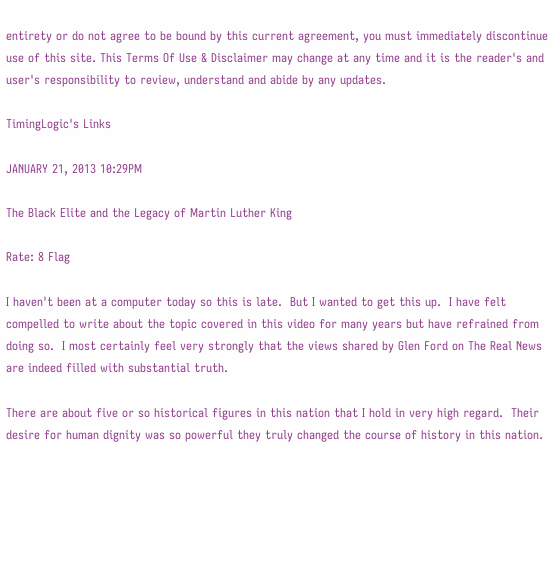entirety or do not agree to be bound by this current agreement, you must immediately discontinue use of this site. This Terms Of Use & Disclaimer may change at any time and it is the reader's and user's responsibility to review, understand and abide by any updates.

TimingLogic's Links

JANUARY 21, 2013 10:29PM

The Black Elite and the Legacy of Martin Luther King

Rate: 8 Flag

I haven't been at a computer today so this is late.  But I wanted to get this up.  I have felt compelled to write about the topic covered in this video for many years but have refrained from doing so.  I most certainly feel very strongly that the views shared by Glen Ford on The Real News are indeed filled with substantial truth.

There are about five or so historical figures in this nation that I hold in very high regard.  Their desire for human dignity was so powerful they truly changed the course of history in this nation.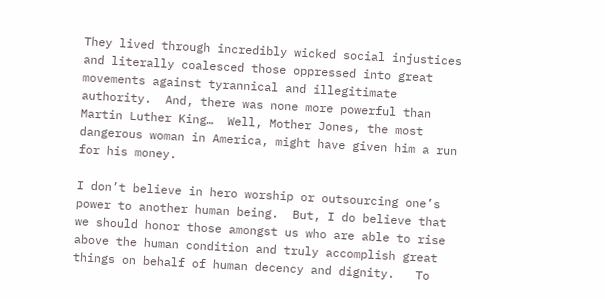They lived through incredibly wicked social injustices and literally coalesced those oppressed into great movements against tyrannical and illegitimate authority.  And, there was none more powerful than Martin Luther King…  Well, Mother Jones, the most dangerous woman in America, might have given him a run for his money.

I don’t believe in hero worship or outsourcing one’s power to another human being.  But, I do believe that we should honor those amongst us who are able to rise above the human condition and truly accomplish great things on behalf of human decency and dignity.   To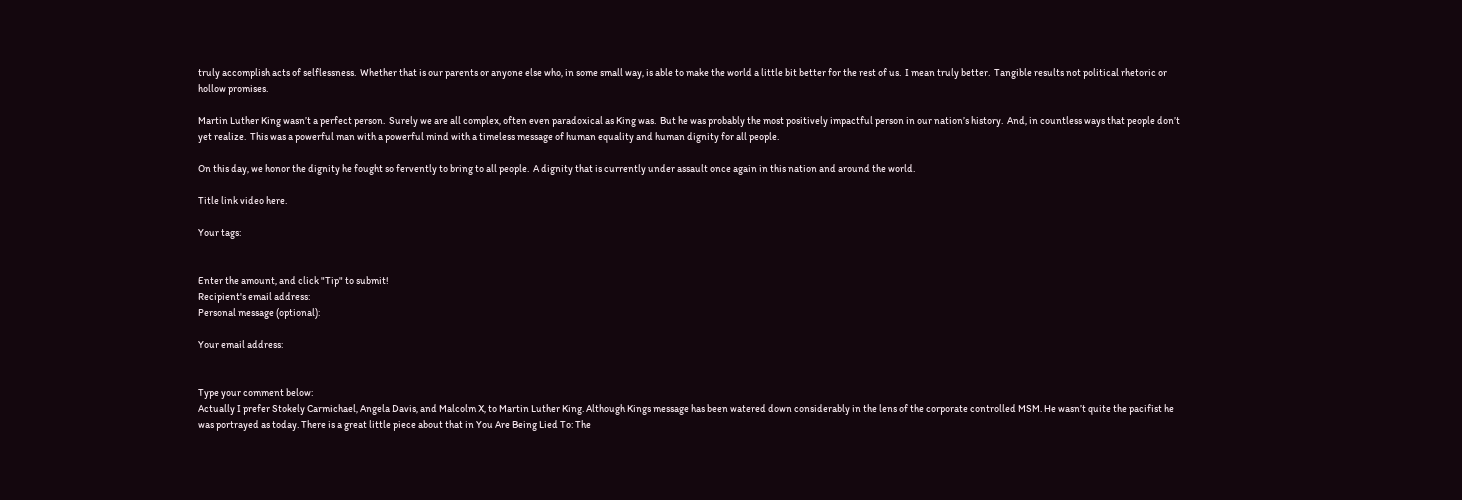truly accomplish acts of selflessness.  Whether that is our parents or anyone else who, in some small way, is able to make the world a little bit better for the rest of us.  I mean truly better.  Tangible results not political rhetoric or hollow promises.

Martin Luther King wasn’t a perfect person.  Surely we are all complex, often even paradoxical as King was.  But he was probably the most positively impactful person in our nation’s history.  And, in countless ways that people don’t yet realize.  This was a powerful man with a powerful mind with a timeless message of human equality and human dignity for all people.

On this day, we honor the dignity he fought so fervently to bring to all people.  A dignity that is currently under assault once again in this nation and around the world.

Title link video here.

Your tags:


Enter the amount, and click "Tip" to submit!
Recipient's email address:
Personal message (optional):

Your email address:


Type your comment below:
Actually I prefer Stokely Carmichael, Angela Davis, and Malcolm X, to Martin Luther King. Although Kings message has been watered down considerably in the lens of the corporate controlled MSM. He wasn’t quite the pacifist he was portrayed as today. There is a great little piece about that in You Are Being Lied To: The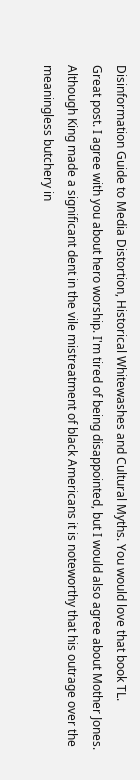Disinformation Guide to Media Distortion, Historical Whitewashes and Cultural Myths. You would love that book TL.
Great post. I agree with you about hero worship. I'm tired of being disappointed, but I would also agree about Mother Jones.
Although King made a significant dent in the vile mistreatment of black Americans it is noteworthy that his outrage over the meaningless butchery in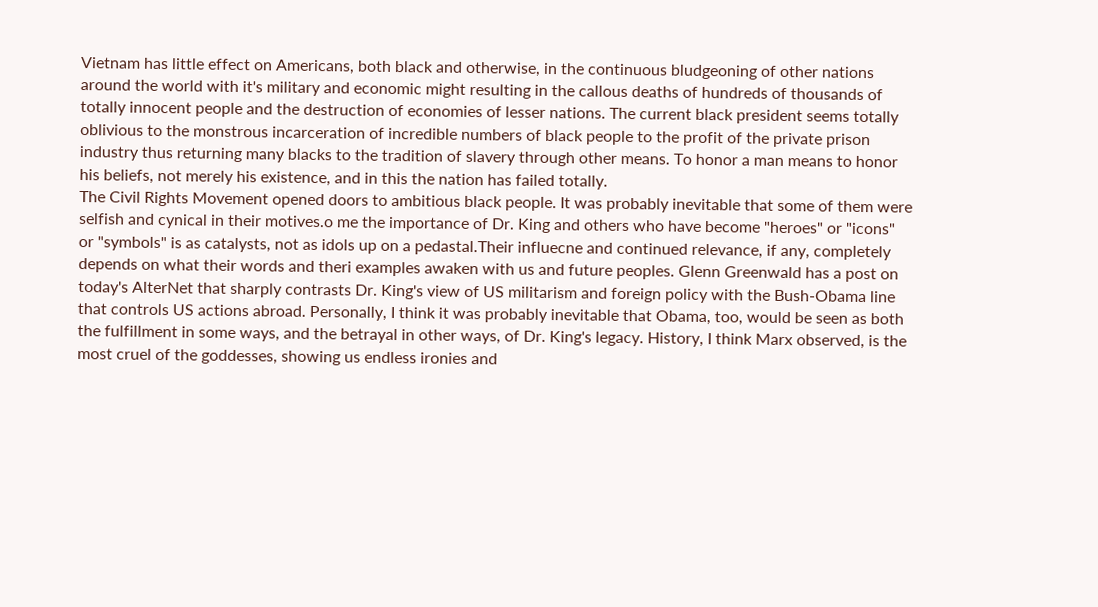Vietnam has little effect on Americans, both black and otherwise, in the continuous bludgeoning of other nations around the world with it's military and economic might resulting in the callous deaths of hundreds of thousands of totally innocent people and the destruction of economies of lesser nations. The current black president seems totally oblivious to the monstrous incarceration of incredible numbers of black people to the profit of the private prison industry thus returning many blacks to the tradition of slavery through other means. To honor a man means to honor his beliefs, not merely his existence, and in this the nation has failed totally.
The Civil Rights Movement opened doors to ambitious black people. It was probably inevitable that some of them were selfish and cynical in their motives.o me the importance of Dr. King and others who have become "heroes" or "icons" or "symbols" is as catalysts, not as idols up on a pedastal.Their influecne and continued relevance, if any, completely depends on what their words and theri examples awaken with us and future peoples. Glenn Greenwald has a post on today's AlterNet that sharply contrasts Dr. King's view of US militarism and foreign policy with the Bush-Obama line that controls US actions abroad. Personally, I think it was probably inevitable that Obama, too, would be seen as both the fulfillment in some ways, and the betrayal in other ways, of Dr. King's legacy. History, I think Marx observed, is the most cruel of the goddesses, showing us endless ironies and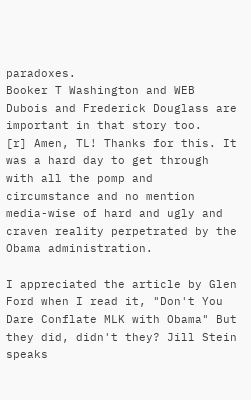paradoxes.
Booker T Washington and WEB Dubois and Frederick Douglass are important in that story too.
[r] Amen, TL! Thanks for this. It was a hard day to get through with all the pomp and circumstance and no mention media-wise of hard and ugly and craven reality perpetrated by the Obama administration.

I appreciated the article by Glen Ford when I read it, "Don't You Dare Conflate MLK with Obama" But they did, didn't they? Jill Stein speaks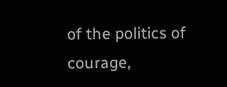of the politics of courage,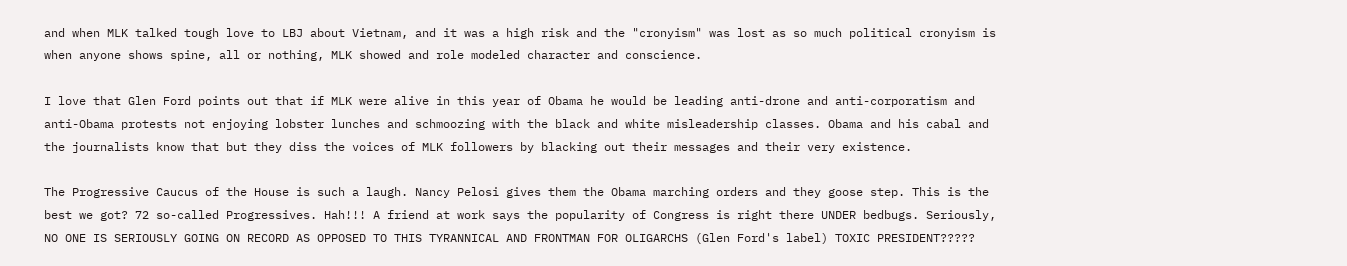and when MLK talked tough love to LBJ about Vietnam, and it was a high risk and the "cronyism" was lost as so much political cronyism is when anyone shows spine, all or nothing, MLK showed and role modeled character and conscience.

I love that Glen Ford points out that if MLK were alive in this year of Obama he would be leading anti-drone and anti-corporatism and anti-Obama protests not enjoying lobster lunches and schmoozing with the black and white misleadership classes. Obama and his cabal and the journalists know that but they diss the voices of MLK followers by blacking out their messages and their very existence.

The Progressive Caucus of the House is such a laugh. Nancy Pelosi gives them the Obama marching orders and they goose step. This is the best we got? 72 so-called Progressives. Hah!!! A friend at work says the popularity of Congress is right there UNDER bedbugs. Seriously, NO ONE IS SERIOUSLY GOING ON RECORD AS OPPOSED TO THIS TYRANNICAL AND FRONTMAN FOR OLIGARCHS (Glen Ford's label) TOXIC PRESIDENT?????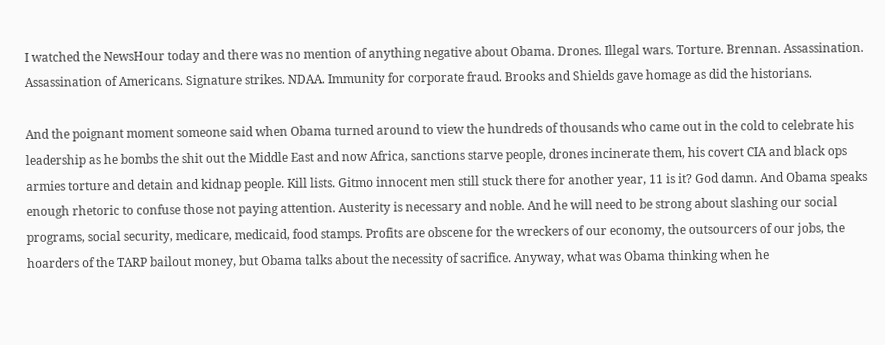I watched the NewsHour today and there was no mention of anything negative about Obama. Drones. Illegal wars. Torture. Brennan. Assassination. Assassination of Americans. Signature strikes. NDAA. Immunity for corporate fraud. Brooks and Shields gave homage as did the historians.

And the poignant moment someone said when Obama turned around to view the hundreds of thousands who came out in the cold to celebrate his leadership as he bombs the shit out the Middle East and now Africa, sanctions starve people, drones incinerate them, his covert CIA and black ops armies torture and detain and kidnap people. Kill lists. Gitmo innocent men still stuck there for another year, 11 is it? God damn. And Obama speaks enough rhetoric to confuse those not paying attention. Austerity is necessary and noble. And he will need to be strong about slashing our social programs, social security, medicare, medicaid, food stamps. Profits are obscene for the wreckers of our economy, the outsourcers of our jobs, the hoarders of the TARP bailout money, but Obama talks about the necessity of sacrifice. Anyway, what was Obama thinking when he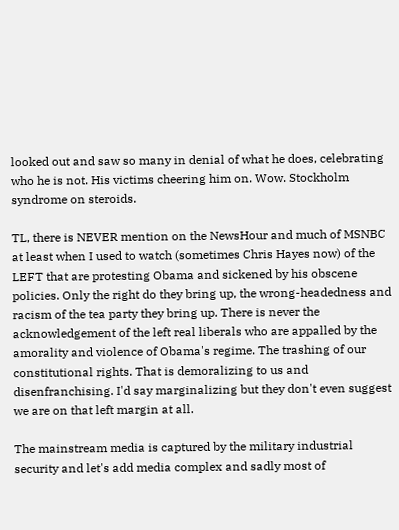looked out and saw so many in denial of what he does, celebrating who he is not. His victims cheering him on. Wow. Stockholm syndrome on steroids.

TL, there is NEVER mention on the NewsHour and much of MSNBC at least when I used to watch (sometimes Chris Hayes now) of the LEFT that are protesting Obama and sickened by his obscene policies. Only the right do they bring up, the wrong-headedness and racism of the tea party they bring up. There is never the acknowledgement of the left real liberals who are appalled by the amorality and violence of Obama's regime. The trashing of our constitutional rights. That is demoralizing to us and disenfranchising. I'd say marginalizing but they don't even suggest we are on that left margin at all.

The mainstream media is captured by the military industrial security and let's add media complex and sadly most of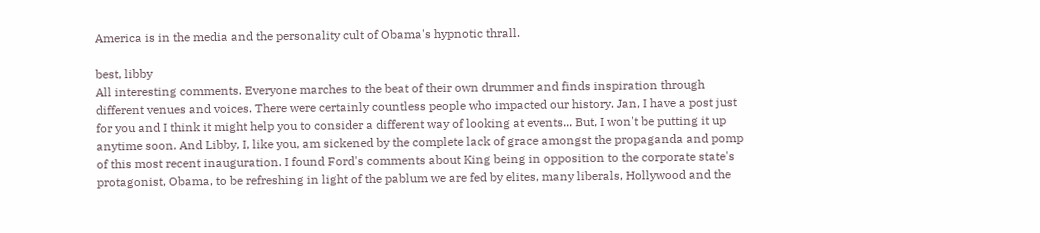America is in the media and the personality cult of Obama's hypnotic thrall.

best, libby
All interesting comments. Everyone marches to the beat of their own drummer and finds inspiration through different venues and voices. There were certainly countless people who impacted our history. Jan, I have a post just for you and I think it might help you to consider a different way of looking at events... But, I won't be putting it up anytime soon. And Libby, I, like you, am sickened by the complete lack of grace amongst the propaganda and pomp of this most recent inauguration. I found Ford's comments about King being in opposition to the corporate state's protagonist, Obama, to be refreshing in light of the pablum we are fed by elites, many liberals, Hollywood and the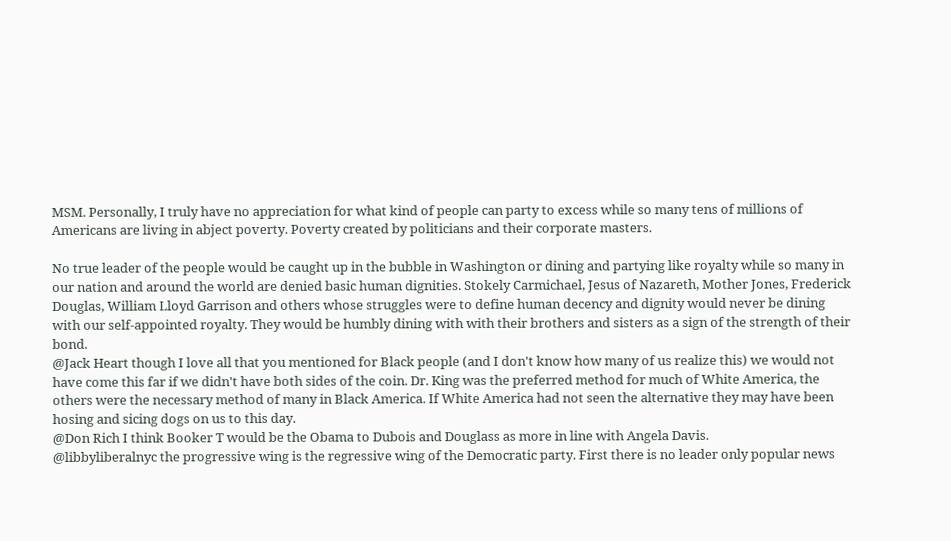MSM. Personally, I truly have no appreciation for what kind of people can party to excess while so many tens of millions of Americans are living in abject poverty. Poverty created by politicians and their corporate masters.

No true leader of the people would be caught up in the bubble in Washington or dining and partying like royalty while so many in our nation and around the world are denied basic human dignities. Stokely Carmichael, Jesus of Nazareth, Mother Jones, Frederick Douglas, William Lloyd Garrison and others whose struggles were to define human decency and dignity would never be dining with our self-appointed royalty. They would be humbly dining with with their brothers and sisters as a sign of the strength of their bond.
@Jack Heart though I love all that you mentioned for Black people (and I don't know how many of us realize this) we would not have come this far if we didn't have both sides of the coin. Dr. King was the preferred method for much of White America, the others were the necessary method of many in Black America. If White America had not seen the alternative they may have been hosing and sicing dogs on us to this day.
@Don Rich I think Booker T would be the Obama to Dubois and Douglass as more in line with Angela Davis.
@libbyliberalnyc the progressive wing is the regressive wing of the Democratic party. First there is no leader only popular news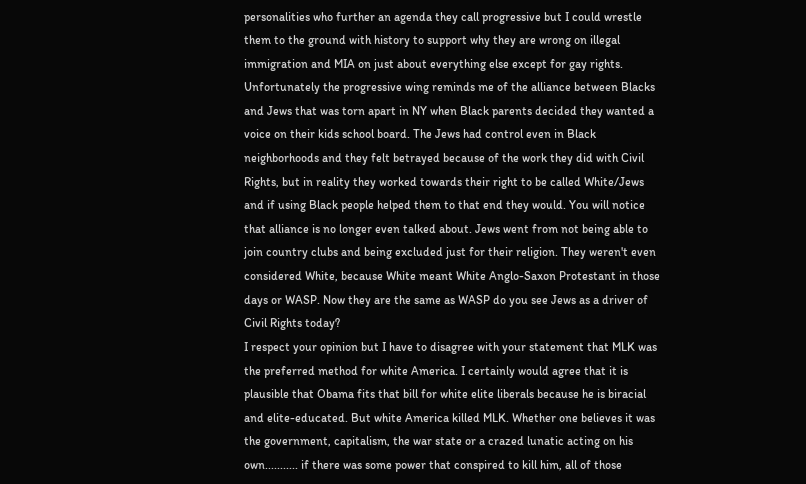personalities who further an agenda they call progressive but I could wrestle them to the ground with history to support why they are wrong on illegal immigration and MIA on just about everything else except for gay rights. Unfortunately the progressive wing reminds me of the alliance between Blacks and Jews that was torn apart in NY when Black parents decided they wanted a voice on their kids school board. The Jews had control even in Black neighborhoods and they felt betrayed because of the work they did with Civil Rights, but in reality they worked towards their right to be called White/Jews and if using Black people helped them to that end they would. You will notice that alliance is no longer even talked about. Jews went from not being able to join country clubs and being excluded just for their religion. They weren't even considered White, because White meant White Anglo-Saxon Protestant in those days or WASP. Now they are the same as WASP do you see Jews as a driver of Civil Rights today?
I respect your opinion but I have to disagree with your statement that MLK was the preferred method for white America. I certainly would agree that it is plausible that Obama fits that bill for white elite liberals because he is biracial and elite-educated. But white America killed MLK. Whether one believes it was the government, capitalism, the war state or a crazed lunatic acting on his own........... if there was some power that conspired to kill him, all of those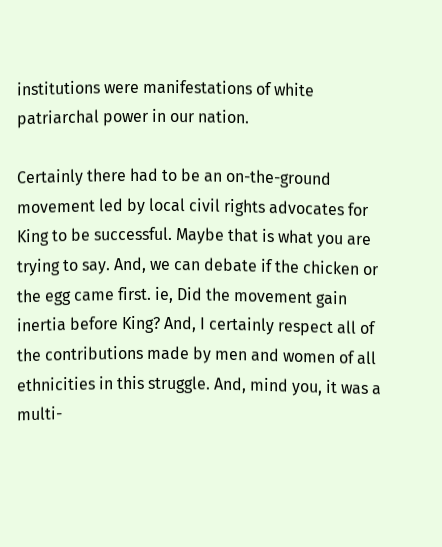institutions were manifestations of white patriarchal power in our nation.

Certainly there had to be an on-the-ground movement led by local civil rights advocates for King to be successful. Maybe that is what you are trying to say. And, we can debate if the chicken or the egg came first. ie, Did the movement gain inertia before King? And, I certainly respect all of the contributions made by men and women of all ethnicities in this struggle. And, mind you, it was a multi-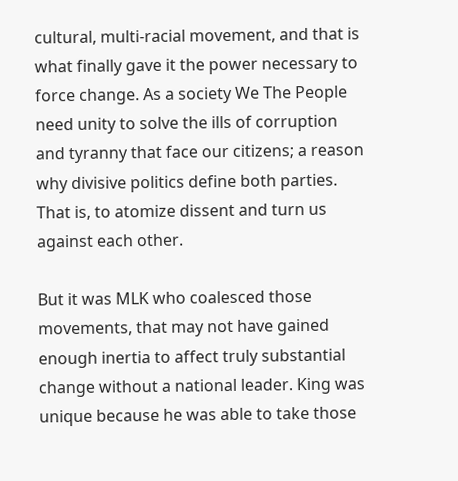cultural, multi-racial movement, and that is what finally gave it the power necessary to force change. As a society We The People need unity to solve the ills of corruption and tyranny that face our citizens; a reason why divisive politics define both parties. That is, to atomize dissent and turn us against each other.

But it was MLK who coalesced those movements, that may not have gained enough inertia to affect truly substantial change without a national leader. King was unique because he was able to take those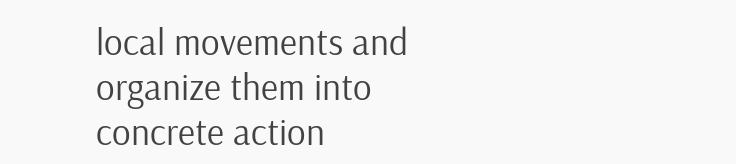local movements and organize them into concrete action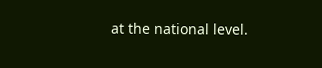at the national level.